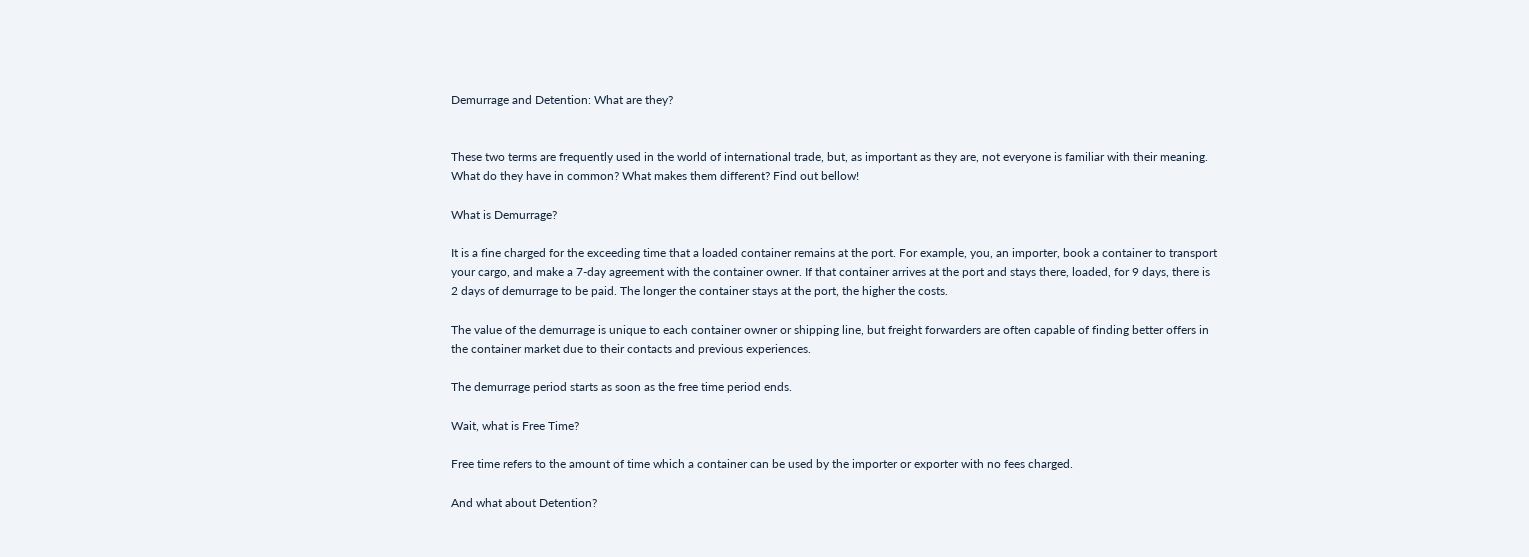Demurrage and Detention: What are they?


These two terms are frequently used in the world of international trade, but, as important as they are, not everyone is familiar with their meaning. What do they have in common? What makes them different? Find out bellow!

What is Demurrage?

It is a fine charged for the exceeding time that a loaded container remains at the port. For example, you, an importer, book a container to transport your cargo, and make a 7-day agreement with the container owner. If that container arrives at the port and stays there, loaded, for 9 days, there is 2 days of demurrage to be paid. The longer the container stays at the port, the higher the costs.

The value of the demurrage is unique to each container owner or shipping line, but freight forwarders are often capable of finding better offers in the container market due to their contacts and previous experiences.

The demurrage period starts as soon as the free time period ends.

Wait, what is Free Time?

Free time refers to the amount of time which a container can be used by the importer or exporter with no fees charged.

And what about Detention?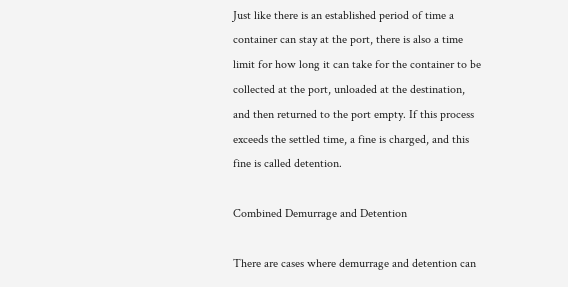Just like there is an established period of time a container can stay at the port, there is also a time limit for how long it can take for the container to be collected at the port, unloaded at the destination, and then returned to the port empty. If this process exceeds the settled time, a fine is charged, and this fine is called detention.

Combined Demurrage and Detention

There are cases where demurrage and detention can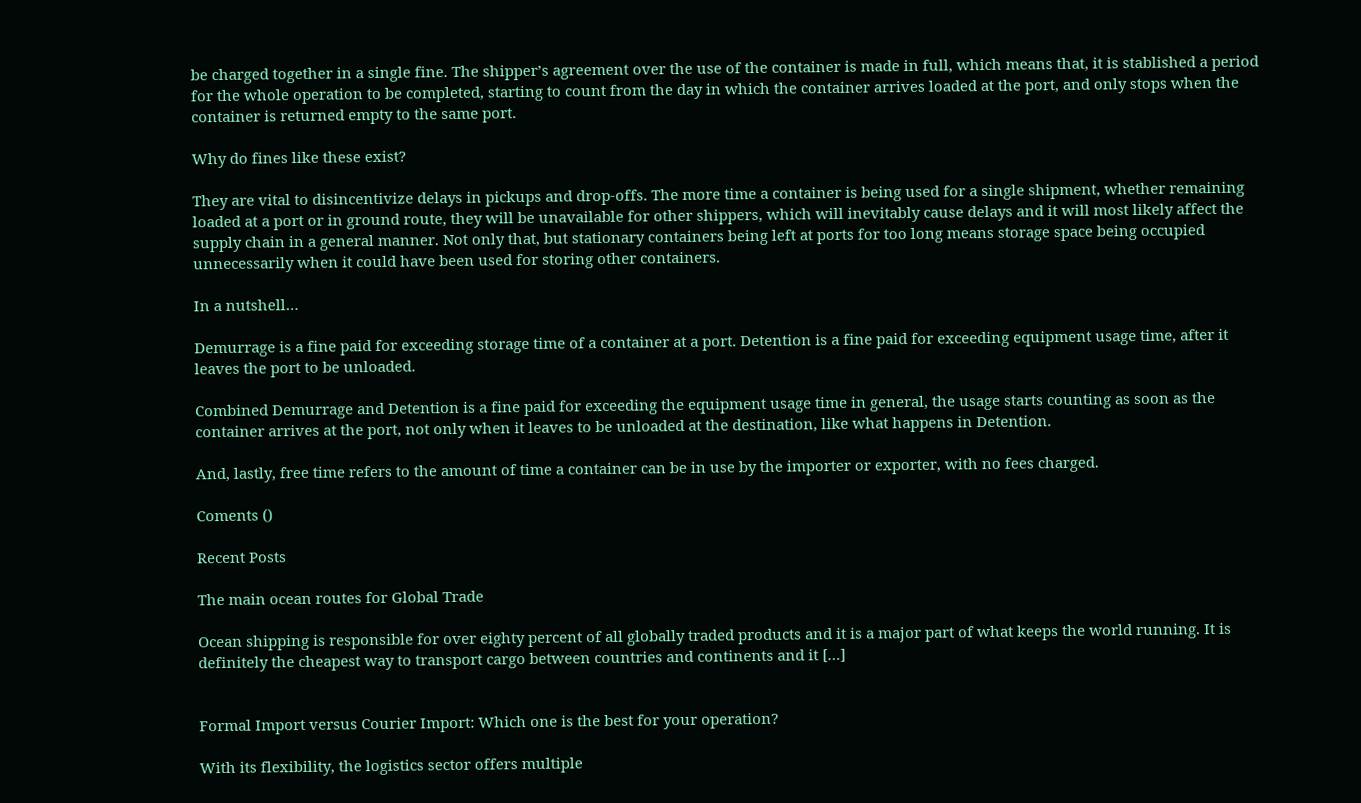be charged together in a single fine. The shipper’s agreement over the use of the container is made in full, which means that, it is stablished a period for the whole operation to be completed, starting to count from the day in which the container arrives loaded at the port, and only stops when the container is returned empty to the same port.

Why do fines like these exist?

They are vital to disincentivize delays in pickups and drop-offs. The more time a container is being used for a single shipment, whether remaining loaded at a port or in ground route, they will be unavailable for other shippers, which will inevitably cause delays and it will most likely affect the supply chain in a general manner. Not only that, but stationary containers being left at ports for too long means storage space being occupied unnecessarily when it could have been used for storing other containers.

In a nutshell…

Demurrage is a fine paid for exceeding storage time of a container at a port. Detention is a fine paid for exceeding equipment usage time, after it leaves the port to be unloaded.

Combined Demurrage and Detention is a fine paid for exceeding the equipment usage time in general, the usage starts counting as soon as the container arrives at the port, not only when it leaves to be unloaded at the destination, like what happens in Detention.

And, lastly, free time refers to the amount of time a container can be in use by the importer or exporter, with no fees charged.

Coments ()

Recent Posts

The main ocean routes for Global Trade

Ocean shipping is responsible for over eighty percent of all globally traded products and it is a major part of what keeps the world running. It is definitely the cheapest way to transport cargo between countries and continents and it […]


Formal Import versus Courier Import: Which one is the best for your operation?

With its flexibility, the logistics sector offers multiple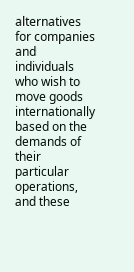alternatives for companies and individuals who wish to move goods internationally based on the demands of their particular operations, and these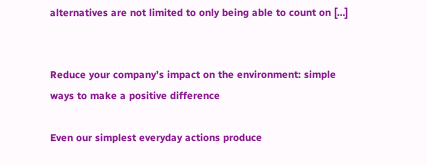alternatives are not limited to only being able to count on […]


Reduce your company’s impact on the environment: simple ways to make a positive difference

Even our simplest everyday actions produce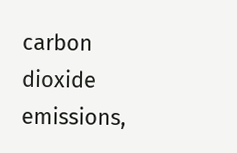carbon dioxide emissions,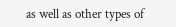as well as other types of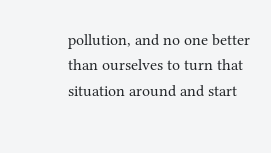pollution, and no one better than ourselves to turn that situation around and start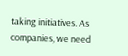taking initiatives. As companies, we need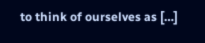to think of ourselves as […]